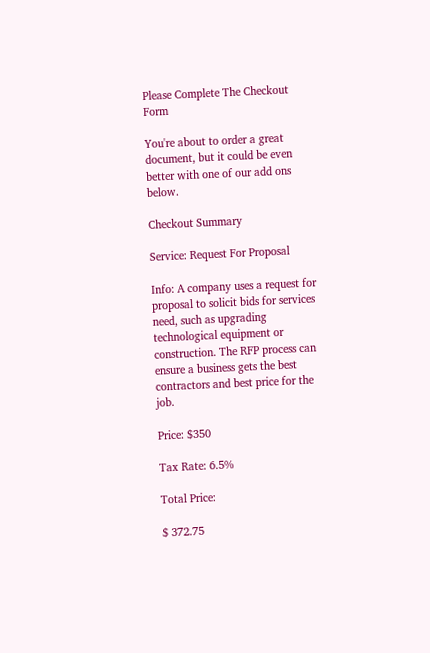Please Complete The Checkout Form

You're about to order a great document, but it could be even better with one of our add ons below.

Checkout Summary

Service: Request For Proposal

Info: A company uses a request for proposal to solicit bids for services need, such as upgrading technological equipment or construction. The RFP process can ensure a business gets the best contractors and best price for the job.

Price: $350

Tax Rate: 6.5%

Total Price:

$ 372.75